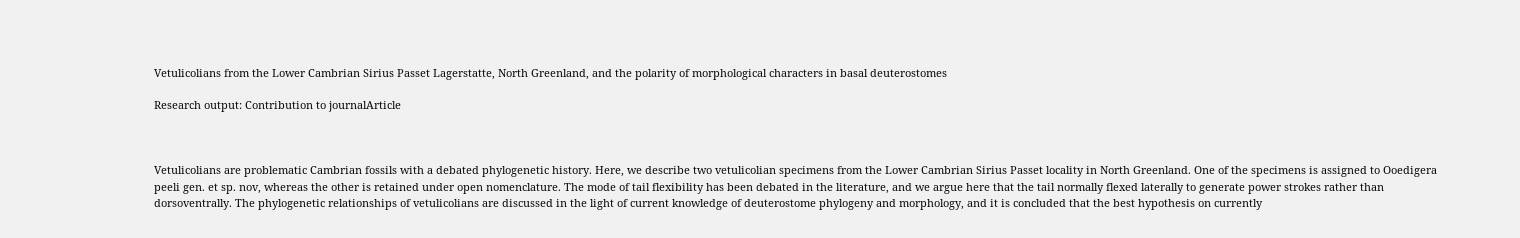Vetulicolians from the Lower Cambrian Sirius Passet Lagerstatte, North Greenland, and the polarity of morphological characters in basal deuterostomes

Research output: Contribution to journalArticle



Vetulicolians are problematic Cambrian fossils with a debated phylogenetic history. Here, we describe two vetulicolian specimens from the Lower Cambrian Sirius Passet locality in North Greenland. One of the specimens is assigned to Ooedigera peeli gen. et sp. nov, whereas the other is retained under open nomenclature. The mode of tail flexibility has been debated in the literature, and we argue here that the tail normally flexed laterally to generate power strokes rather than dorsoventrally. The phylogenetic relationships of vetulicolians are discussed in the light of current knowledge of deuterostome phylogeny and morphology, and it is concluded that the best hypothesis on currently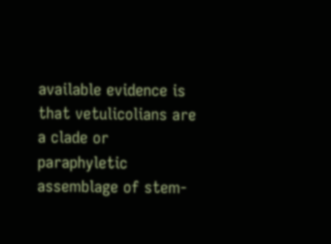available evidence is that vetulicolians are a clade or paraphyletic assemblage of stem-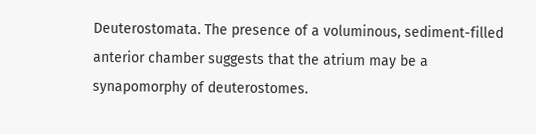Deuterostomata. The presence of a voluminous, sediment-filled anterior chamber suggests that the atrium may be a synapomorphy of deuterostomes.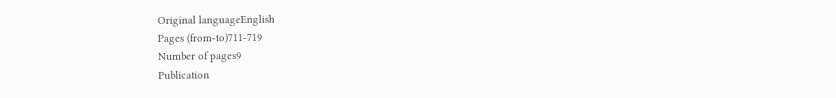Original languageEnglish
Pages (from-to)711-719
Number of pages9
Publication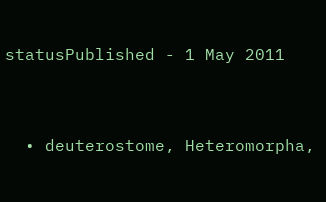statusPublished - 1 May 2011


  • deuterostome, Heteromorpha,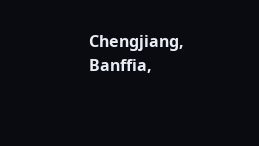Chengjiang, Banffia,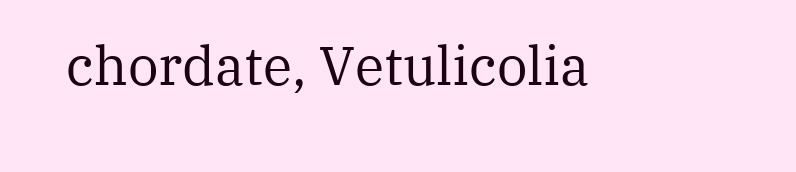chordate, Vetulicolia